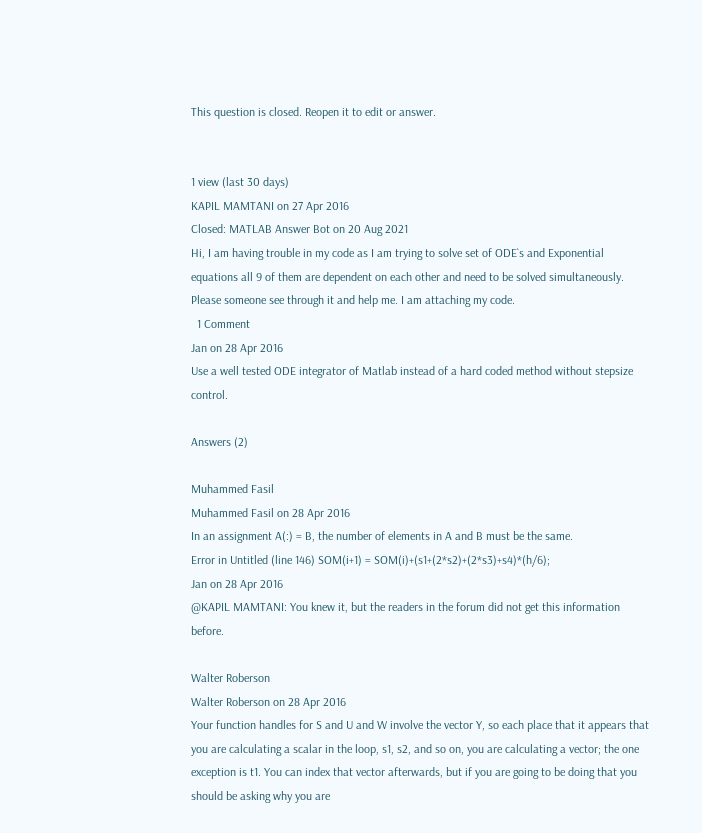This question is closed. Reopen it to edit or answer.


1 view (last 30 days)
KAPIL MAMTANI on 27 Apr 2016
Closed: MATLAB Answer Bot on 20 Aug 2021
Hi, I am having trouble in my code as I am trying to solve set of ODE`s and Exponential equations all 9 of them are dependent on each other and need to be solved simultaneously. Please someone see through it and help me. I am attaching my code.
  1 Comment
Jan on 28 Apr 2016
Use a well tested ODE integrator of Matlab instead of a hard coded method without stepsize control.

Answers (2)

Muhammed Fasil
Muhammed Fasil on 28 Apr 2016
In an assignment A(:) = B, the number of elements in A and B must be the same.
Error in Untitled (line 146) SOM(i+1) = SOM(i)+(s1+(2*s2)+(2*s3)+s4)*(h/6);
Jan on 28 Apr 2016
@KAPIL MAMTANI: You knew it, but the readers in the forum did not get this information before.

Walter Roberson
Walter Roberson on 28 Apr 2016
Your function handles for S and U and W involve the vector Y, so each place that it appears that you are calculating a scalar in the loop, s1, s2, and so on, you are calculating a vector; the one exception is t1. You can index that vector afterwards, but if you are going to be doing that you should be asking why you are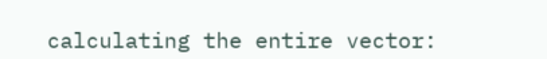calculating the entire vector: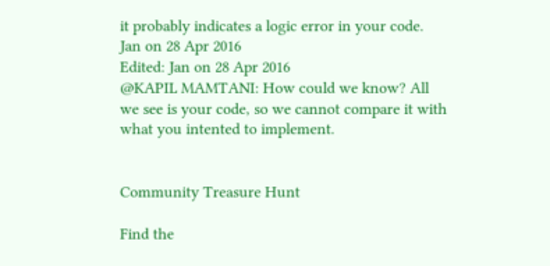it probably indicates a logic error in your code.
Jan on 28 Apr 2016
Edited: Jan on 28 Apr 2016
@KAPIL MAMTANI: How could we know? All we see is your code, so we cannot compare it with what you intented to implement.


Community Treasure Hunt

Find the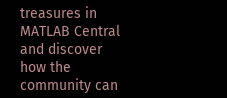treasures in MATLAB Central and discover how the community can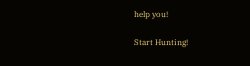help you!

Start Hunting!